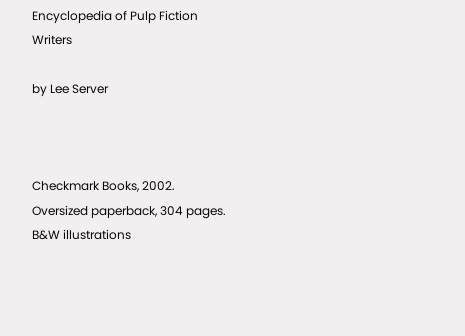Encyclopedia of Pulp Fiction Writers

by Lee Server



Checkmark Books, 2002. Oversized paperback, 304 pages. B&W illustrations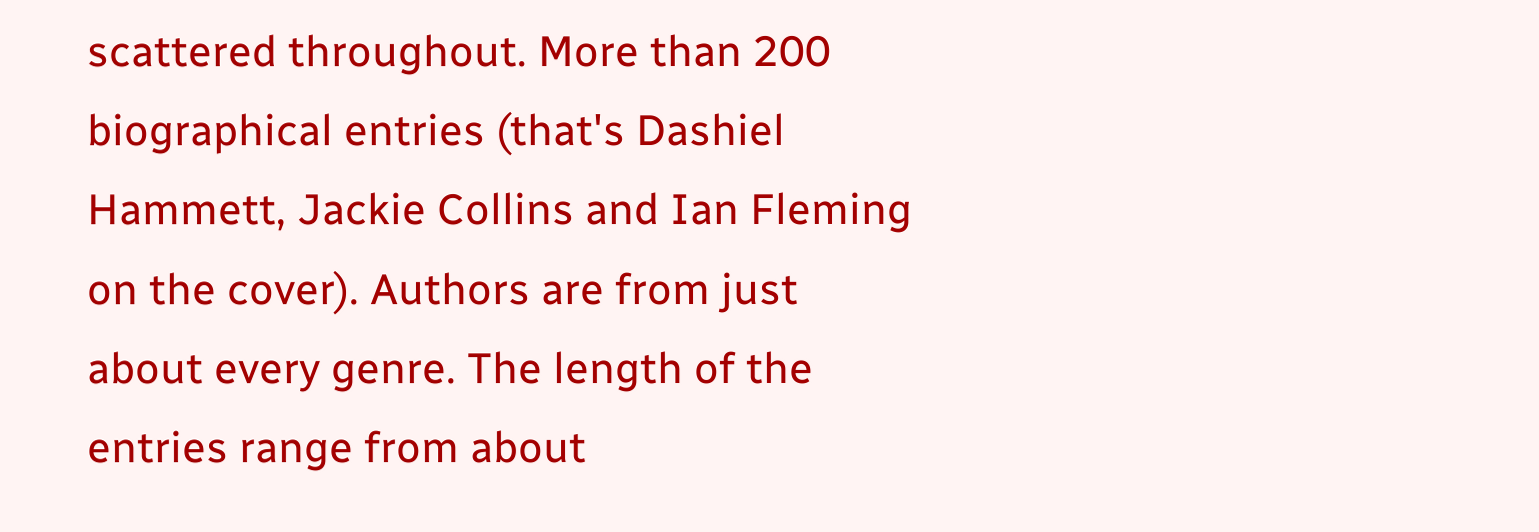scattered throughout. More than 200 biographical entries (that's Dashiel Hammett, Jackie Collins and Ian Fleming on the cover). Authors are from just about every genre. The length of the entries range from about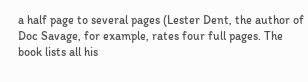a half page to several pages (Lester Dent, the author of Doc Savage, for example, rates four full pages. The book lists all his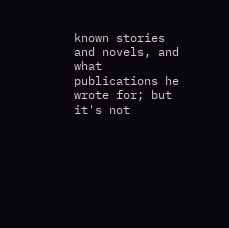known stories and novels, and what publications he wrote for; but it's not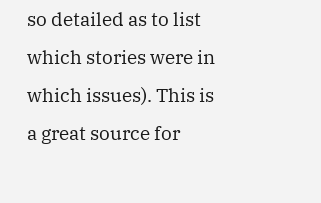so detailed as to list which stories were in which issues). This is a great source for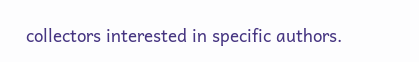collectors interested in specific authors.